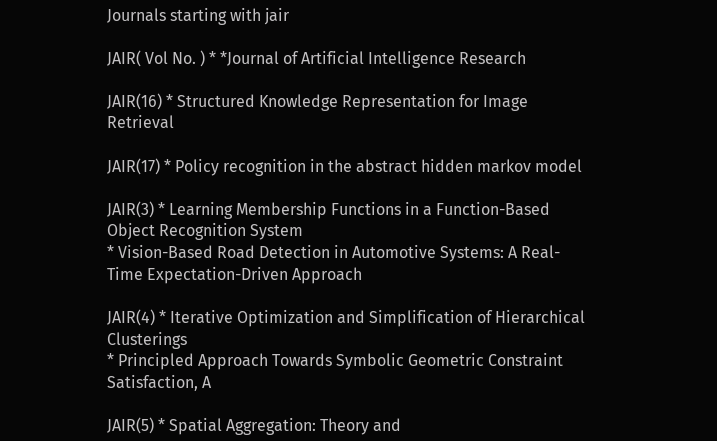Journals starting with jair

JAIR( Vol No. ) * *Journal of Artificial Intelligence Research

JAIR(16) * Structured Knowledge Representation for Image Retrieval

JAIR(17) * Policy recognition in the abstract hidden markov model

JAIR(3) * Learning Membership Functions in a Function-Based Object Recognition System
* Vision-Based Road Detection in Automotive Systems: A Real-Time Expectation-Driven Approach

JAIR(4) * Iterative Optimization and Simplification of Hierarchical Clusterings
* Principled Approach Towards Symbolic Geometric Constraint Satisfaction, A

JAIR(5) * Spatial Aggregation: Theory and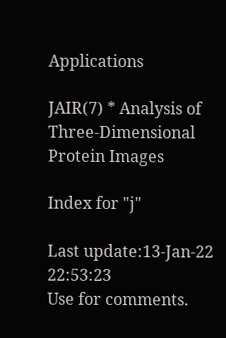Applications

JAIR(7) * Analysis of Three-Dimensional Protein Images

Index for "j"

Last update:13-Jan-22 22:53:23
Use for comments.